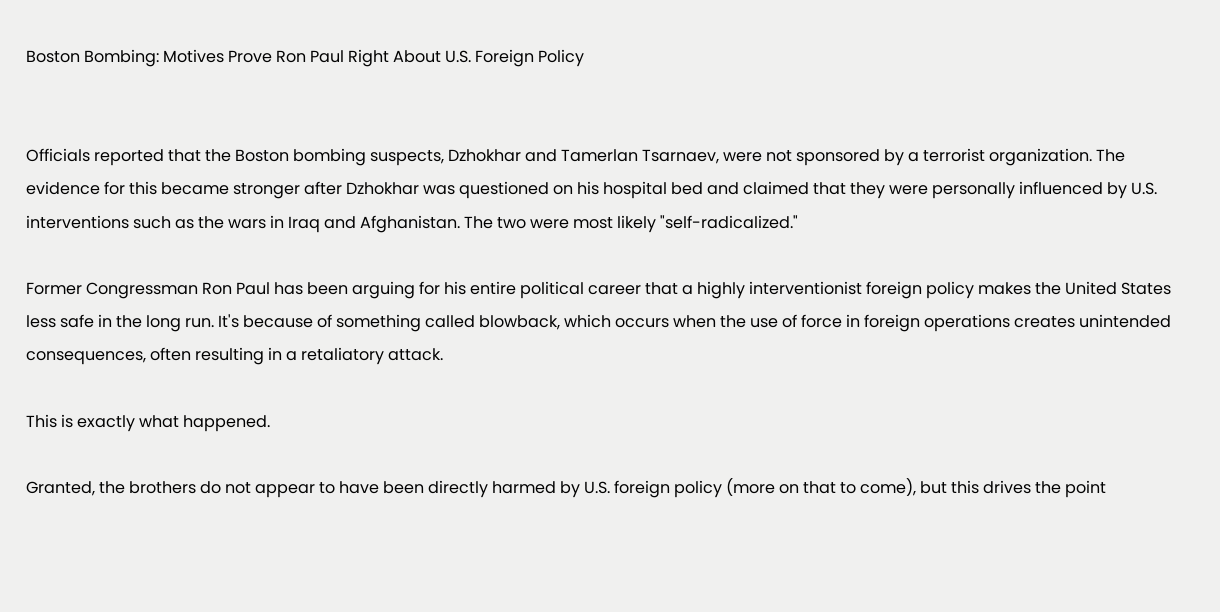Boston Bombing: Motives Prove Ron Paul Right About U.S. Foreign Policy


Officials reported that the Boston bombing suspects, Dzhokhar and Tamerlan Tsarnaev, were not sponsored by a terrorist organization. The evidence for this became stronger after Dzhokhar was questioned on his hospital bed and claimed that they were personally influenced by U.S. interventions such as the wars in Iraq and Afghanistan. The two were most likely "self-radicalized."

Former Congressman Ron Paul has been arguing for his entire political career that a highly interventionist foreign policy makes the United States less safe in the long run. It's because of something called blowback, which occurs when the use of force in foreign operations creates unintended consequences, often resulting in a retaliatory attack.

This is exactly what happened.

Granted, the brothers do not appear to have been directly harmed by U.S. foreign policy (more on that to come), but this drives the point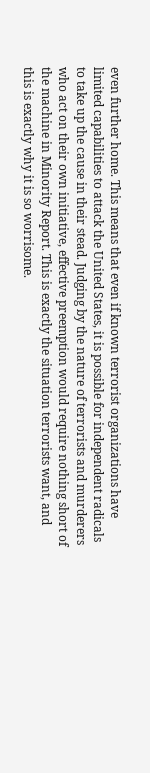even further home. This means that even if known terrorist organizations have limited capabilities to attack the United States, it is possible for independent radicals to take up the cause in their stead. Judging by the nature of terrorists and murderers who act on their own initiative, effective preemption would require nothing short of the machine in Minority Report. This is exactly the situation terrorists want, and this is exactly why it is so worrisome.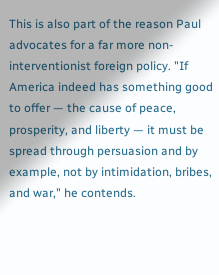This is also part of the reason Paul advocates for a far more non-interventionist foreign policy. "If America indeed has something good to offer — the cause of peace, prosperity, and liberty — it must be spread through persuasion and by example, not by intimidation, bribes, and war," he contends.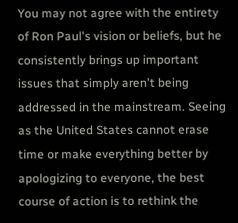You may not agree with the entirety of Ron Paul's vision or beliefs, but he consistently brings up important issues that simply aren't being addressed in the mainstream. Seeing as the United States cannot erase time or make everything better by apologizing to everyone, the best course of action is to rethink the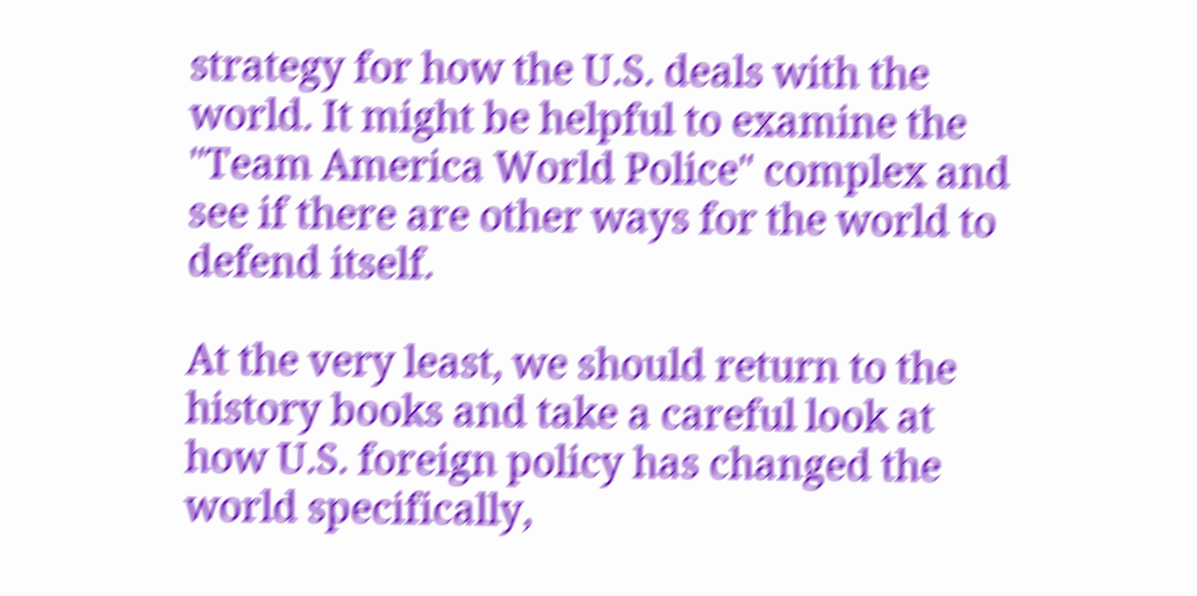strategy for how the U.S. deals with the world. It might be helpful to examine the "Team America World Police" complex and see if there are other ways for the world to defend itself.

At the very least, we should return to the history books and take a careful look at how U.S. foreign policy has changed the world specifically,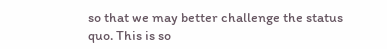so that we may better challenge the status quo. This is so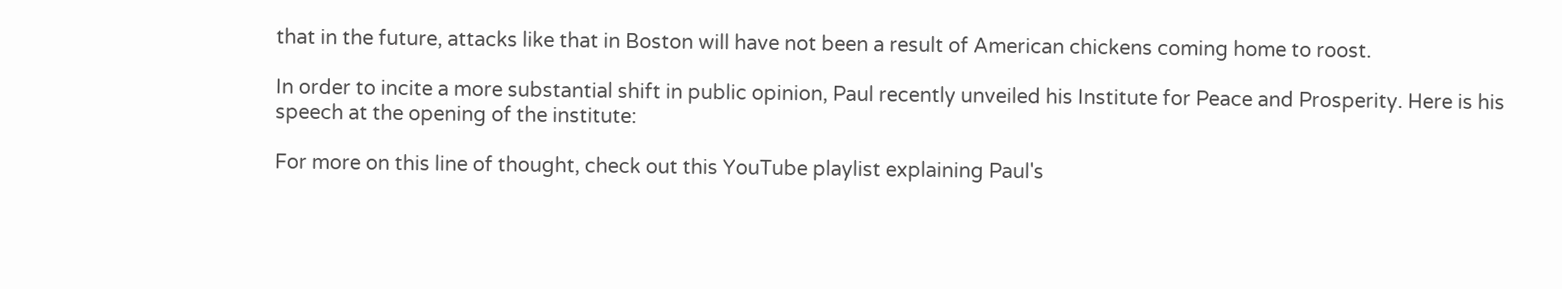that in the future, attacks like that in Boston will have not been a result of American chickens coming home to roost.

In order to incite a more substantial shift in public opinion, Paul recently unveiled his Institute for Peace and Prosperity. Here is his speech at the opening of the institute:

For more on this line of thought, check out this YouTube playlist explaining Paul's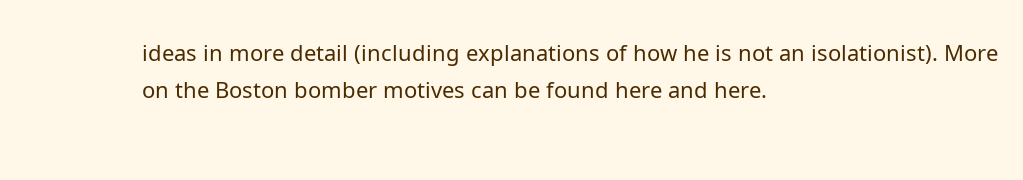ideas in more detail (including explanations of how he is not an isolationist). More on the Boston bomber motives can be found here and here.